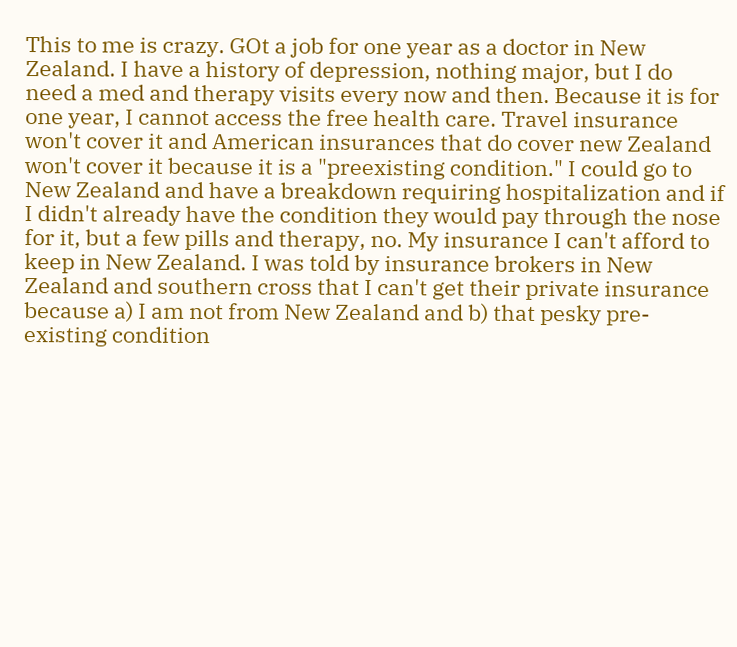This to me is crazy. GOt a job for one year as a doctor in New Zealand. I have a history of depression, nothing major, but I do need a med and therapy visits every now and then. Because it is for one year, I cannot access the free health care. Travel insurance won't cover it and American insurances that do cover new Zealand won't cover it because it is a "preexisting condition." I could go to New Zealand and have a breakdown requiring hospitalization and if I didn't already have the condition they would pay through the nose for it, but a few pills and therapy, no. My insurance I can't afford to keep in New Zealand. I was told by insurance brokers in New Zealand and southern cross that I can't get their private insurance because a) I am not from New Zealand and b) that pesky pre-existing condition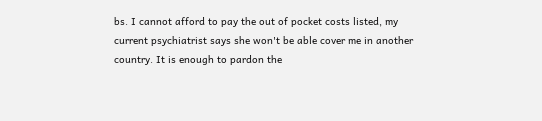bs. I cannot afford to pay the out of pocket costs listed, my current psychiatrist says she won't be able cover me in another country. It is enough to pardon the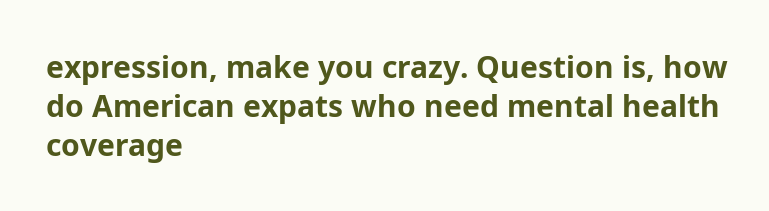expression, make you crazy. Question is, how do American expats who need mental health coverage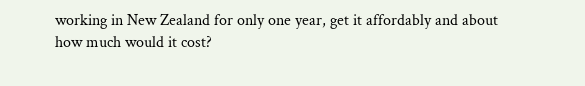working in New Zealand for only one year, get it affordably and about how much would it cost?